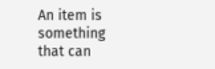An item is something that can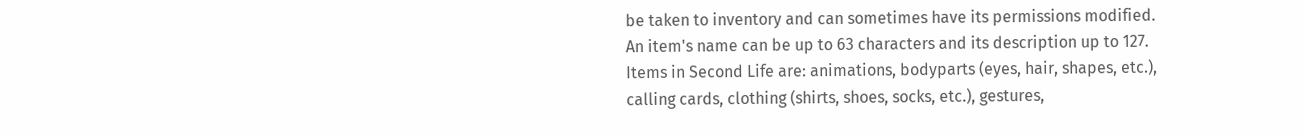be taken to inventory and can sometimes have its permissions modified. An item's name can be up to 63 characters and its description up to 127. Items in Second Life are: animations, bodyparts (eyes, hair, shapes, etc.), calling cards, clothing (shirts, shoes, socks, etc.), gestures,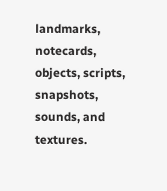landmarks, notecards, objects, scripts, snapshots, sounds, and textures.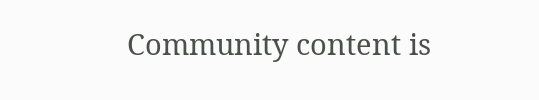Community content is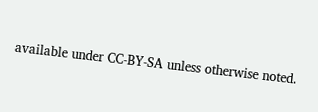available under CC-BY-SA unless otherwise noted.